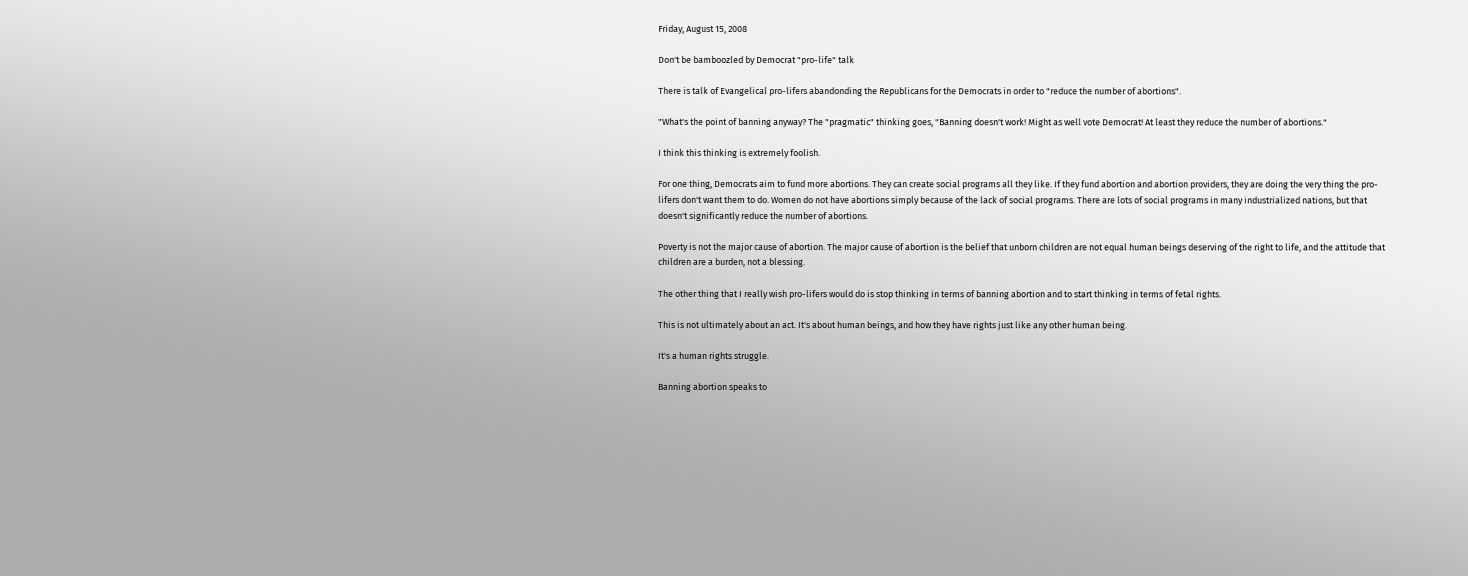Friday, August 15, 2008

Don't be bamboozled by Democrat "pro-life" talk

There is talk of Evangelical pro-lifers abandonding the Republicans for the Democrats in order to "reduce the number of abortions".

"What's the point of banning anyway? The "pragmatic" thinking goes, "Banning doesn't work! Might as well vote Democrat! At least they reduce the number of abortions."

I think this thinking is extremely foolish.

For one thing, Democrats aim to fund more abortions. They can create social programs all they like. If they fund abortion and abortion providers, they are doing the very thing the pro-lifers don't want them to do. Women do not have abortions simply because of the lack of social programs. There are lots of social programs in many industrialized nations, but that doesn't significantly reduce the number of abortions.

Poverty is not the major cause of abortion. The major cause of abortion is the belief that unborn children are not equal human beings deserving of the right to life, and the attitude that children are a burden, not a blessing.

The other thing that I really wish pro-lifers would do is stop thinking in terms of banning abortion and to start thinking in terms of fetal rights.

This is not ultimately about an act. It's about human beings, and how they have rights just like any other human being.

It's a human rights struggle.

Banning abortion speaks to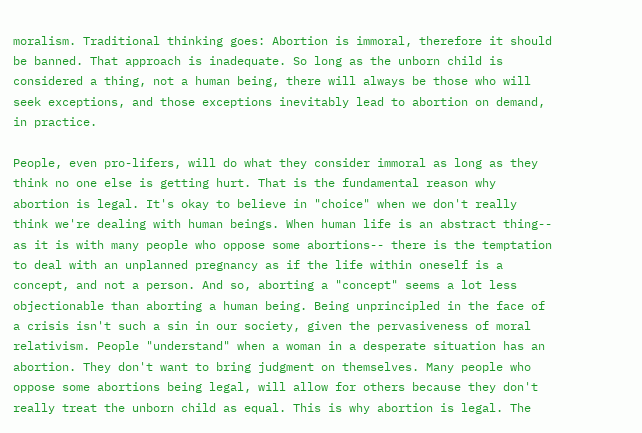moralism. Traditional thinking goes: Abortion is immoral, therefore it should be banned. That approach is inadequate. So long as the unborn child is considered a thing, not a human being, there will always be those who will seek exceptions, and those exceptions inevitably lead to abortion on demand, in practice.

People, even pro-lifers, will do what they consider immoral as long as they think no one else is getting hurt. That is the fundamental reason why abortion is legal. It's okay to believe in "choice" when we don't really think we're dealing with human beings. When human life is an abstract thing-- as it is with many people who oppose some abortions-- there is the temptation to deal with an unplanned pregnancy as if the life within oneself is a concept, and not a person. And so, aborting a "concept" seems a lot less objectionable than aborting a human being. Being unprincipled in the face of a crisis isn't such a sin in our society, given the pervasiveness of moral relativism. People "understand" when a woman in a desperate situation has an abortion. They don't want to bring judgment on themselves. Many people who oppose some abortions being legal, will allow for others because they don't really treat the unborn child as equal. This is why abortion is legal. The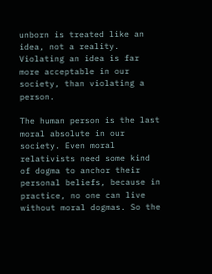unborn is treated like an idea, not a reality. Violating an idea is far more acceptable in our society, than violating a person.

The human person is the last moral absolute in our society. Even moral relativists need some kind of dogma to anchor their personal beliefs, because in practice, no one can live without moral dogmas. So the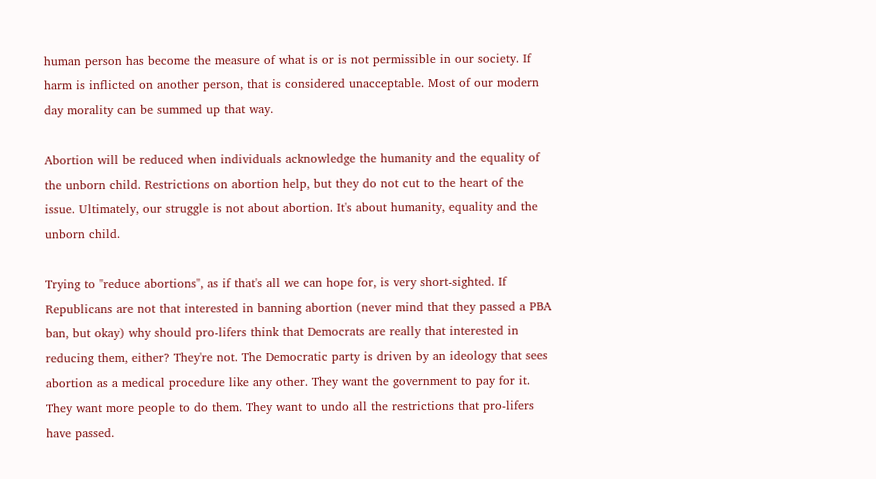human person has become the measure of what is or is not permissible in our society. If harm is inflicted on another person, that is considered unacceptable. Most of our modern day morality can be summed up that way.

Abortion will be reduced when individuals acknowledge the humanity and the equality of the unborn child. Restrictions on abortion help, but they do not cut to the heart of the issue. Ultimately, our struggle is not about abortion. It's about humanity, equality and the unborn child.

Trying to "reduce abortions", as if that's all we can hope for, is very short-sighted. If Republicans are not that interested in banning abortion (never mind that they passed a PBA ban, but okay) why should pro-lifers think that Democrats are really that interested in reducing them, either? They're not. The Democratic party is driven by an ideology that sees abortion as a medical procedure like any other. They want the government to pay for it. They want more people to do them. They want to undo all the restrictions that pro-lifers have passed.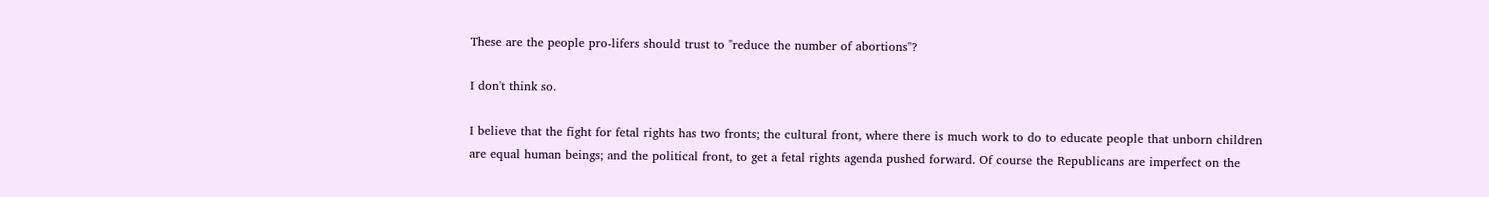These are the people pro-lifers should trust to "reduce the number of abortions"?

I don't think so.

I believe that the fight for fetal rights has two fronts; the cultural front, where there is much work to do to educate people that unborn children are equal human beings; and the political front, to get a fetal rights agenda pushed forward. Of course the Republicans are imperfect on the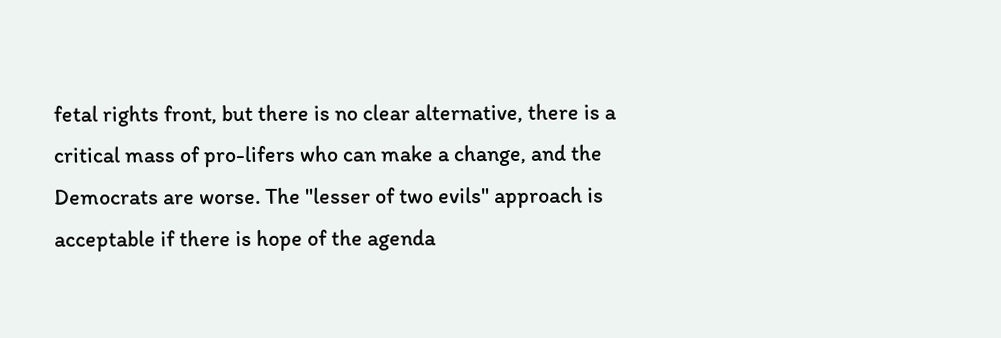fetal rights front, but there is no clear alternative, there is a critical mass of pro-lifers who can make a change, and the Democrats are worse. The "lesser of two evils" approach is acceptable if there is hope of the agenda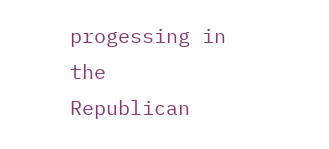progessing in the Republican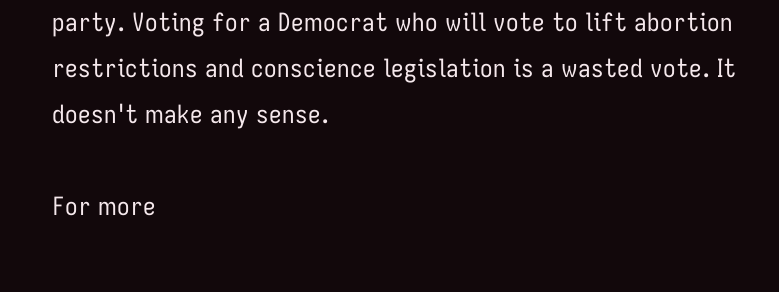party. Voting for a Democrat who will vote to lift abortion restrictions and conscience legislation is a wasted vote. It doesn't make any sense.

For more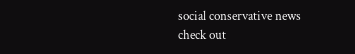social conservative news check out